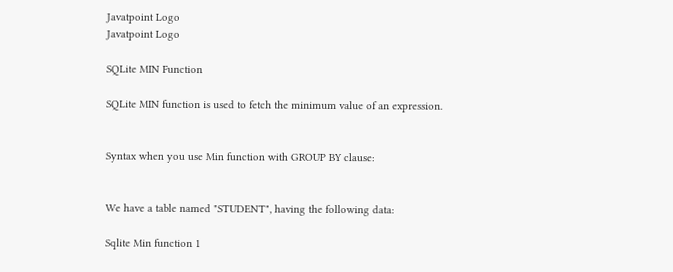Javatpoint Logo
Javatpoint Logo

SQLite MIN Function

SQLite MIN function is used to fetch the minimum value of an expression.


Syntax when you use Min function with GROUP BY clause:


We have a table named "STUDENT", having the following data:

Sqlite Min function 1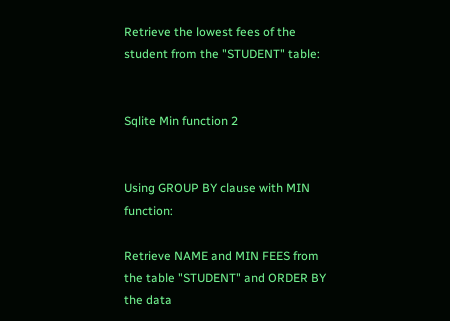Retrieve the lowest fees of the student from the "STUDENT" table:


Sqlite Min function 2


Using GROUP BY clause with MIN function:

Retrieve NAME and MIN FEES from the table "STUDENT" and ORDER BY the data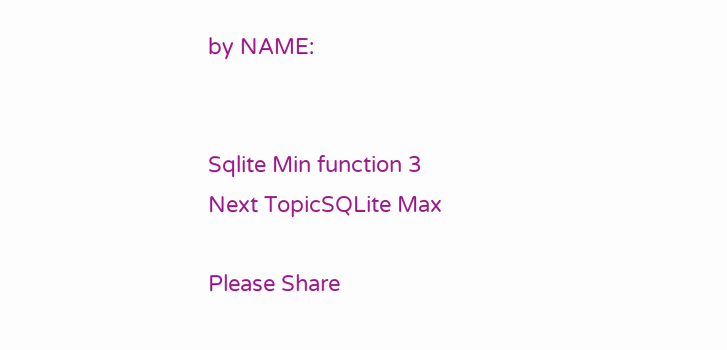by NAME:


Sqlite Min function 3
Next TopicSQLite Max

Please Share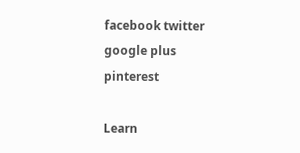facebook twitter google plus pinterest

Learn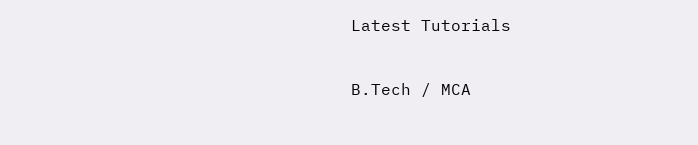Latest Tutorials

B.Tech / MCA